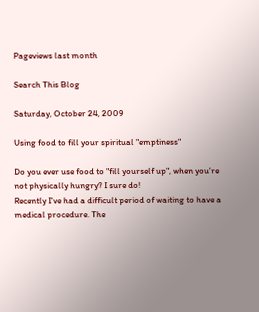Pageviews last month

Search This Blog

Saturday, October 24, 2009

Using food to fill your spiritual "emptiness"

Do you ever use food to "fill yourself up", when you're not physically hungry? I sure do!
Recently I've had a difficult period of waiting to have a medical procedure. The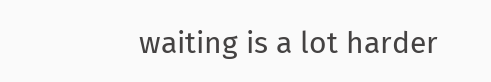waiting is a lot harder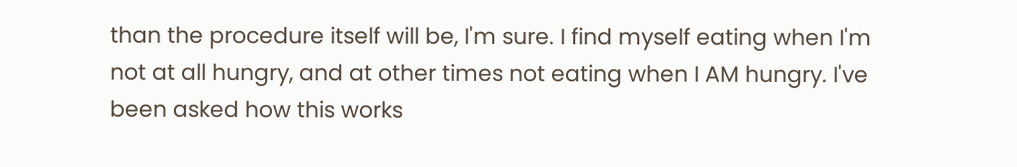than the procedure itself will be, I'm sure. I find myself eating when I'm not at all hungry, and at other times not eating when I AM hungry. I've been asked how this works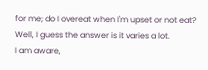for me; do I overeat when I'm upset or not eat? Well, I guess the answer is it varies a lot.
I am aware,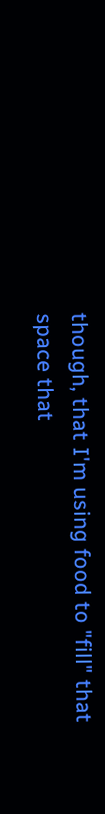though, that I'm using food to "fill" that space that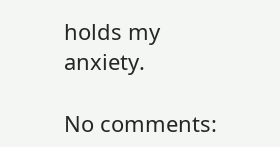holds my anxiety.

No comments: